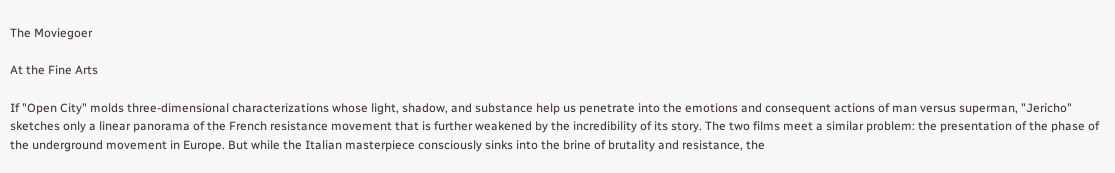The Moviegoer

At the Fine Arts

If "Open City" molds three-dimensional characterizations whose light, shadow, and substance help us penetrate into the emotions and consequent actions of man versus superman, "Jericho" sketches only a linear panorama of the French resistance movement that is further weakened by the incredibility of its story. The two films meet a similar problem: the presentation of the phase of the underground movement in Europe. But while the Italian masterpiece consciously sinks into the brine of brutality and resistance, the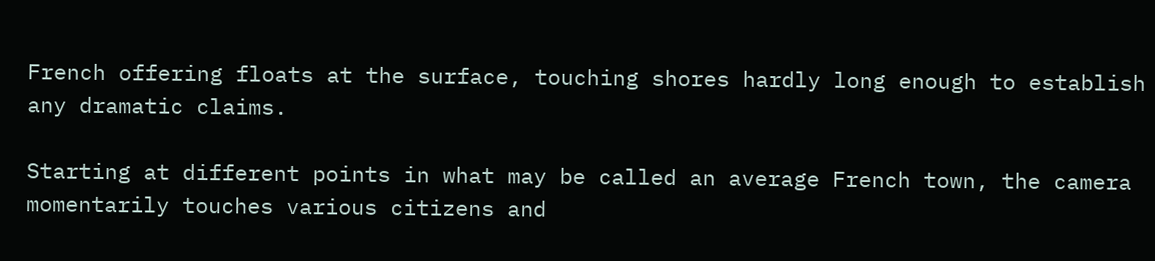French offering floats at the surface, touching shores hardly long enough to establish any dramatic claims.

Starting at different points in what may be called an average French town, the camera momentarily touches various citizens and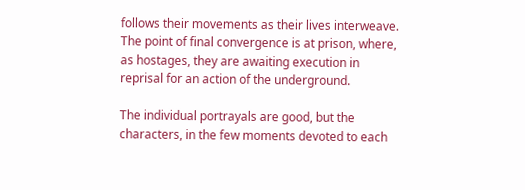follows their movements as their lives interweave. The point of final convergence is at prison, where, as hostages, they are awaiting execution in reprisal for an action of the underground.

The individual portrayals are good, but the characters, in the few moments devoted to each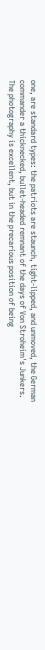one, are standard types: the patriots are staunch, tight-lipped, and unmoved, the German commander a thicknecked, bullet-headed remnant of the days of Von Stroheim's Junkers. The photography is excellent, but in the precarious position of being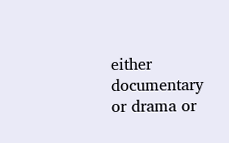either documentary or drama or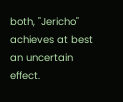both, "Jericho" achieves at best an uncertain effect.